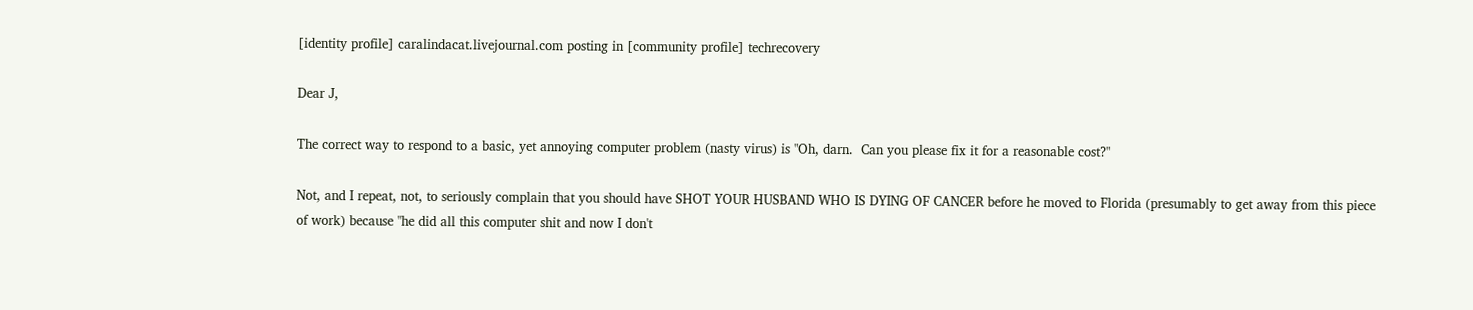[identity profile] caralindacat.livejournal.com posting in [community profile] techrecovery

Dear J,

The correct way to respond to a basic, yet annoying computer problem (nasty virus) is "Oh, darn.  Can you please fix it for a reasonable cost?"

Not, and I repeat, not, to seriously complain that you should have SHOT YOUR HUSBAND WHO IS DYING OF CANCER before he moved to Florida (presumably to get away from this piece of work) because "he did all this computer shit and now I don't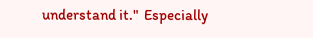understand it."  Especially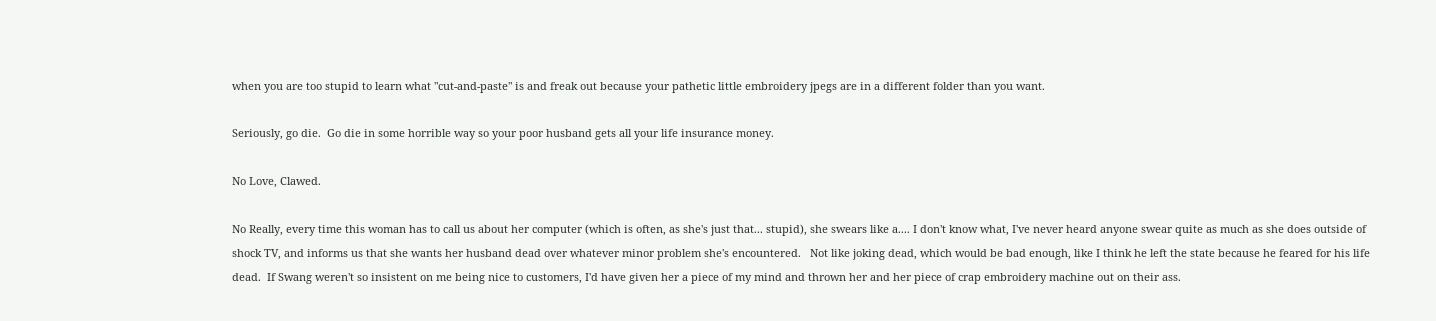when you are too stupid to learn what "cut-and-paste" is and freak out because your pathetic little embroidery jpegs are in a different folder than you want.

Seriously, go die.  Go die in some horrible way so your poor husband gets all your life insurance money.

No Love, Clawed.

No Really, every time this woman has to call us about her computer (which is often, as she's just that... stupid), she swears like a.... I don't know what, I've never heard anyone swear quite as much as she does outside of shock TV, and informs us that she wants her husband dead over whatever minor problem she's encountered.   Not like joking dead, which would be bad enough, like I think he left the state because he feared for his life dead.  If Swang weren't so insistent on me being nice to customers, I'd have given her a piece of my mind and thrown her and her piece of crap embroidery machine out on their ass.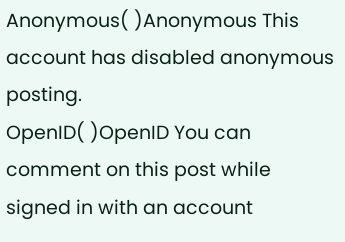Anonymous( )Anonymous This account has disabled anonymous posting.
OpenID( )OpenID You can comment on this post while signed in with an account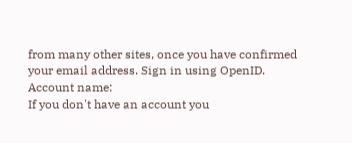from many other sites, once you have confirmed your email address. Sign in using OpenID.
Account name:
If you don't have an account you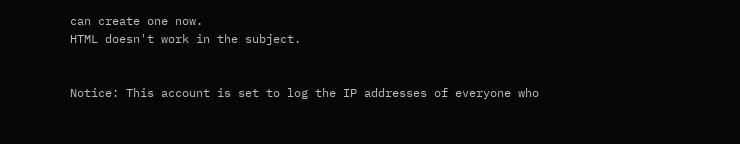can create one now.
HTML doesn't work in the subject.


Notice: This account is set to log the IP addresses of everyone who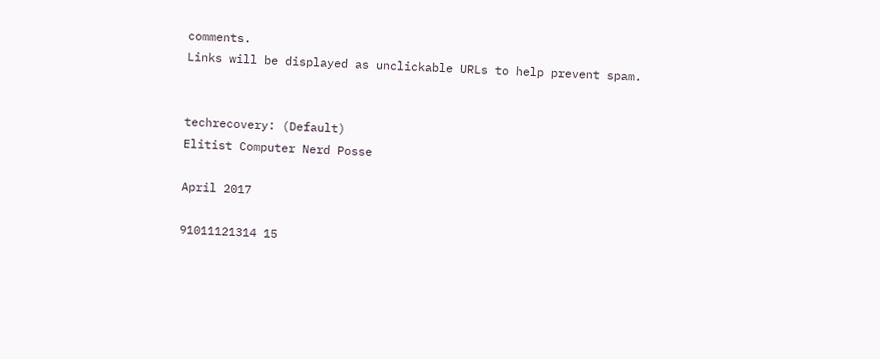comments.
Links will be displayed as unclickable URLs to help prevent spam.


techrecovery: (Default)
Elitist Computer Nerd Posse

April 2017

91011121314 15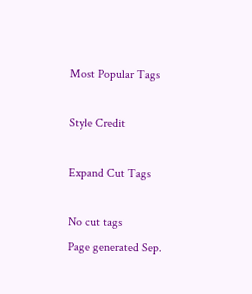Most Popular Tags

Style Credit

Expand Cut Tags

No cut tags
Page generated Sep.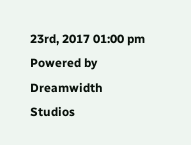23rd, 2017 01:00 pm
Powered by Dreamwidth Studios